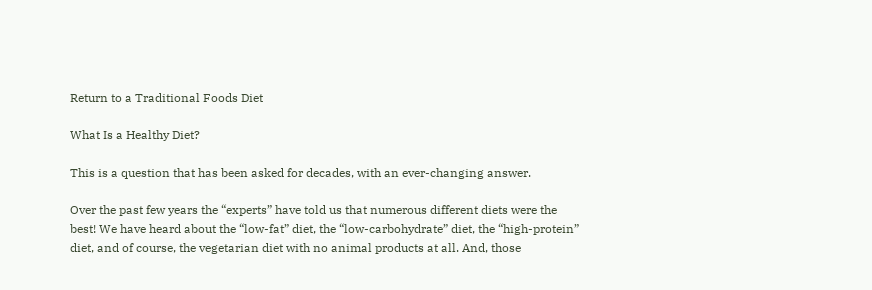Return to a Traditional Foods Diet

What Is a Healthy Diet?

This is a question that has been asked for decades, with an ever-changing answer.

Over the past few years the “experts” have told us that numerous different diets were the best! We have heard about the “low-fat” diet, the “low-carbohydrate” diet, the “high-protein” diet, and of course, the vegetarian diet with no animal products at all. And, those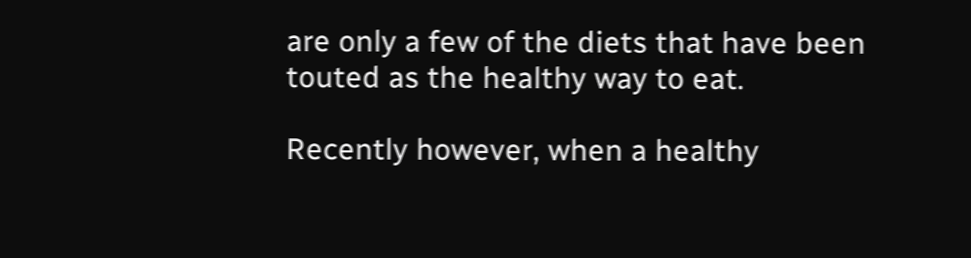are only a few of the diets that have been touted as the healthy way to eat.

Recently however, when a healthy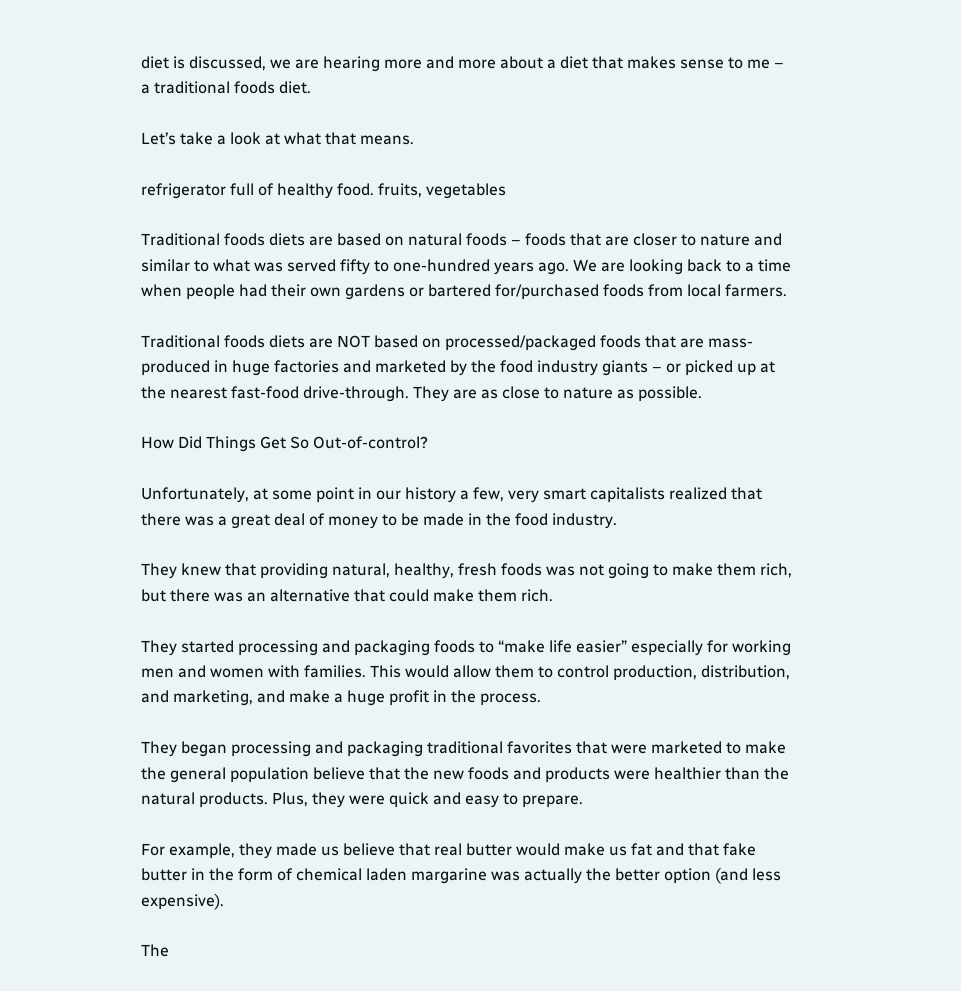diet is discussed, we are hearing more and more about a diet that makes sense to me – a traditional foods diet.

Let’s take a look at what that means.

refrigerator full of healthy food. fruits, vegetables

Traditional foods diets are based on natural foods – foods that are closer to nature and similar to what was served fifty to one-hundred years ago. We are looking back to a time when people had their own gardens or bartered for/purchased foods from local farmers.

Traditional foods diets are NOT based on processed/packaged foods that are mass-produced in huge factories and marketed by the food industry giants – or picked up at the nearest fast-food drive-through. They are as close to nature as possible.

How Did Things Get So Out-of-control?

Unfortunately, at some point in our history a few, very smart capitalists realized that there was a great deal of money to be made in the food industry.

They knew that providing natural, healthy, fresh foods was not going to make them rich, but there was an alternative that could make them rich.

They started processing and packaging foods to “make life easier” especially for working men and women with families. This would allow them to control production, distribution, and marketing, and make a huge profit in the process.

They began processing and packaging traditional favorites that were marketed to make the general population believe that the new foods and products were healthier than the natural products. Plus, they were quick and easy to prepare.

For example, they made us believe that real butter would make us fat and that fake butter in the form of chemical laden margarine was actually the better option (and less expensive).

The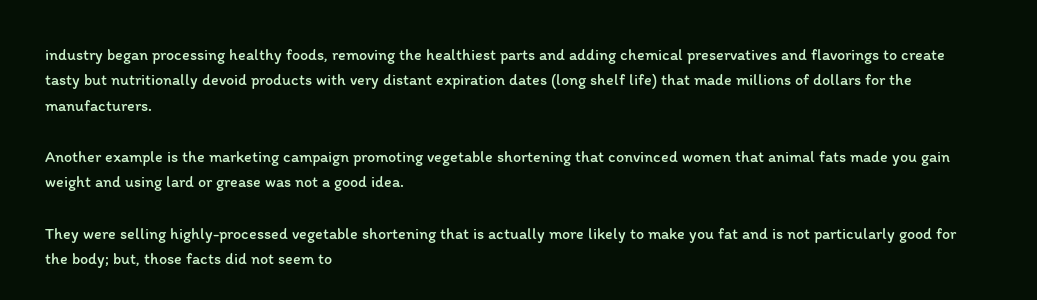industry began processing healthy foods, removing the healthiest parts and adding chemical preservatives and flavorings to create tasty but nutritionally devoid products with very distant expiration dates (long shelf life) that made millions of dollars for the manufacturers.

Another example is the marketing campaign promoting vegetable shortening that convinced women that animal fats made you gain weight and using lard or grease was not a good idea.

They were selling highly-processed vegetable shortening that is actually more likely to make you fat and is not particularly good for the body; but, those facts did not seem to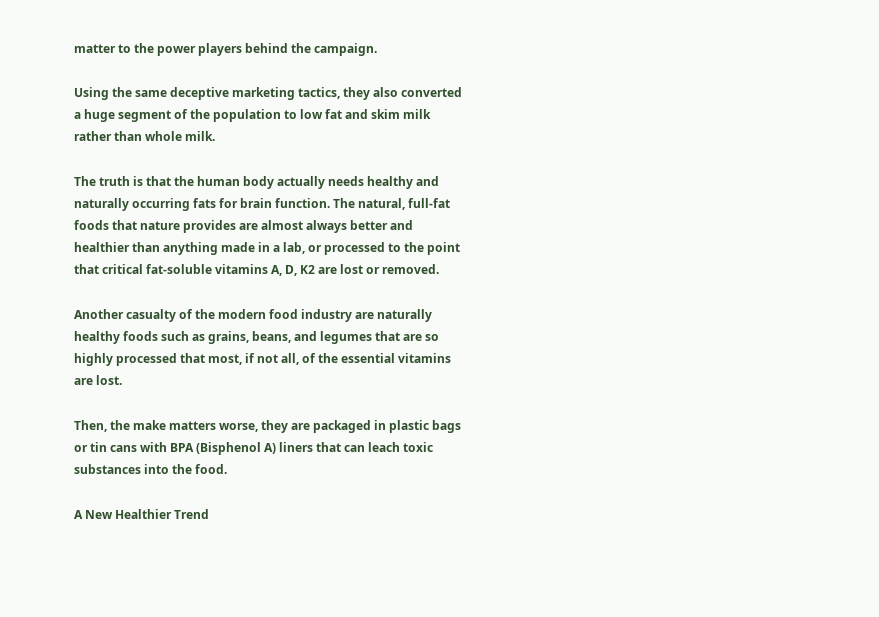matter to the power players behind the campaign.

Using the same deceptive marketing tactics, they also converted a huge segment of the population to low fat and skim milk rather than whole milk.

The truth is that the human body actually needs healthy and naturally occurring fats for brain function. The natural, full-fat foods that nature provides are almost always better and healthier than anything made in a lab, or processed to the point that critical fat-soluble vitamins A, D, K2 are lost or removed.

Another casualty of the modern food industry are naturally healthy foods such as grains, beans, and legumes that are so highly processed that most, if not all, of the essential vitamins are lost.

Then, the make matters worse, they are packaged in plastic bags or tin cans with BPA (Bisphenol A) liners that can leach toxic substances into the food.

A New Healthier Trend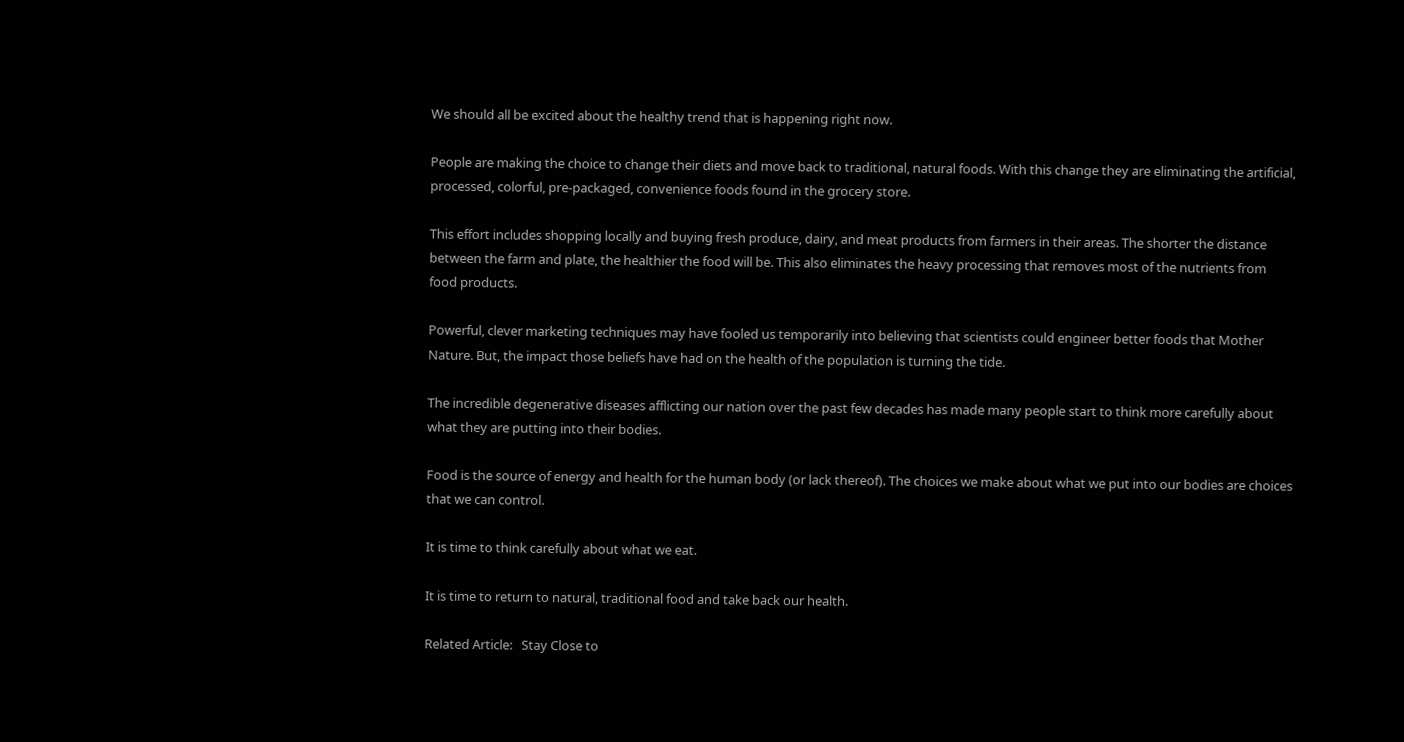We should all be excited about the healthy trend that is happening right now.

People are making the choice to change their diets and move back to traditional, natural foods. With this change they are eliminating the artificial, processed, colorful, pre-packaged, convenience foods found in the grocery store.

This effort includes shopping locally and buying fresh produce, dairy, and meat products from farmers in their areas. The shorter the distance between the farm and plate, the healthier the food will be. This also eliminates the heavy processing that removes most of the nutrients from food products.

Powerful, clever marketing techniques may have fooled us temporarily into believing that scientists could engineer better foods that Mother Nature. But, the impact those beliefs have had on the health of the population is turning the tide.

The incredible degenerative diseases afflicting our nation over the past few decades has made many people start to think more carefully about what they are putting into their bodies.

Food is the source of energy and health for the human body (or lack thereof). The choices we make about what we put into our bodies are choices that we can control.

It is time to think carefully about what we eat.

It is time to return to natural, traditional food and take back our health.

Related Article:   Stay Close to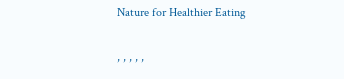Nature for Healthier Eating

, , , , ,